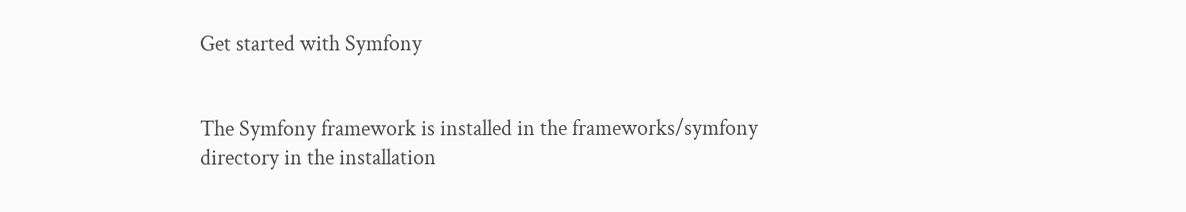Get started with Symfony


The Symfony framework is installed in the frameworks/symfony directory in the installation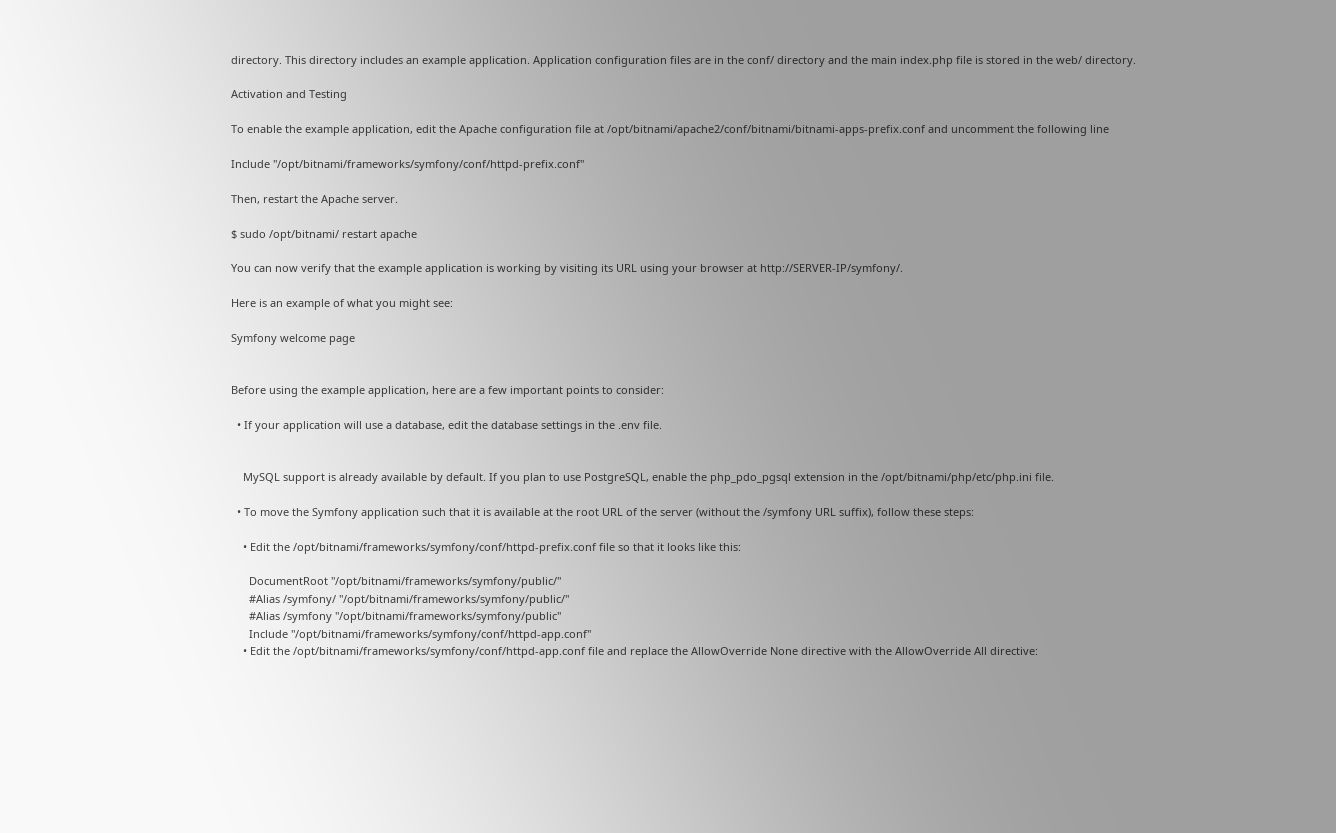directory. This directory includes an example application. Application configuration files are in the conf/ directory and the main index.php file is stored in the web/ directory.

Activation and Testing

To enable the example application, edit the Apache configuration file at /opt/bitnami/apache2/conf/bitnami/bitnami-apps-prefix.conf and uncomment the following line

Include "/opt/bitnami/frameworks/symfony/conf/httpd-prefix.conf"

Then, restart the Apache server.

$ sudo /opt/bitnami/ restart apache

You can now verify that the example application is working by visiting its URL using your browser at http://SERVER-IP/symfony/.

Here is an example of what you might see:

Symfony welcome page


Before using the example application, here are a few important points to consider:

  • If your application will use a database, edit the database settings in the .env file.


    MySQL support is already available by default. If you plan to use PostgreSQL, enable the php_pdo_pgsql extension in the /opt/bitnami/php/etc/php.ini file.

  • To move the Symfony application such that it is available at the root URL of the server (without the /symfony URL suffix), follow these steps:

    • Edit the /opt/bitnami/frameworks/symfony/conf/httpd-prefix.conf file so that it looks like this:

      DocumentRoot "/opt/bitnami/frameworks/symfony/public/"
      #Alias /symfony/ "/opt/bitnami/frameworks/symfony/public/"
      #Alias /symfony "/opt/bitnami/frameworks/symfony/public"
      Include "/opt/bitnami/frameworks/symfony/conf/httpd-app.conf"
    • Edit the /opt/bitnami/frameworks/symfony/conf/httpd-app.conf file and replace the AllowOverride None directive with the AllowOverride All directive: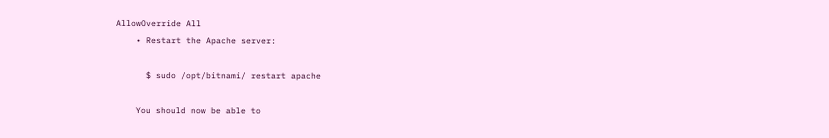AllowOverride All
    • Restart the Apache server:

      $ sudo /opt/bitnami/ restart apache

    You should now be able to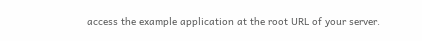access the example application at the root URL of your server.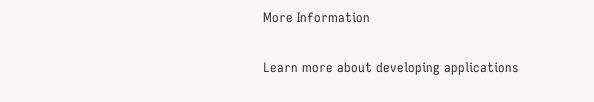More Information

Learn more about developing applications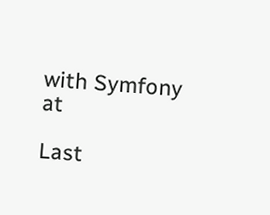with Symfony at

Last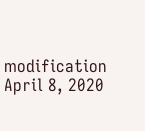modification April 8, 2020